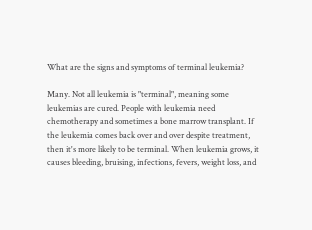What are the signs and symptoms of terminal leukemia?

Many. Not all leukemia is "terminal", meaning some leukemias are cured. People with leukemia need chemotherapy and sometimes a bone marrow transplant. If the leukemia comes back over and over despite treatment, then it's more likely to be terminal. When leukemia grows, it causes bleeding, bruising, infections, fevers, weight loss, and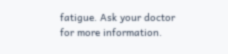fatigue. Ask your doctor for more information.